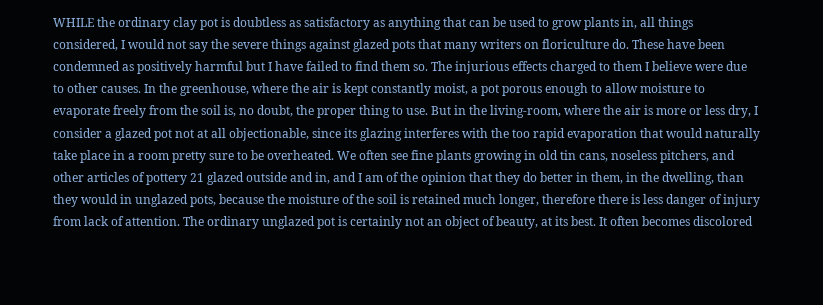WHILE the ordinary clay pot is doubtless as satisfactory as anything that can be used to grow plants in, all things considered, I would not say the severe things against glazed pots that many writers on floriculture do. These have been condemned as positively harmful but I have failed to find them so. The injurious effects charged to them I believe were due to other causes. In the greenhouse, where the air is kept constantly moist, a pot porous enough to allow moisture to evaporate freely from the soil is, no doubt, the proper thing to use. But in the living-room, where the air is more or less dry, I consider a glazed pot not at all objectionable, since its glazing interferes with the too rapid evaporation that would naturally take place in a room pretty sure to be overheated. We often see fine plants growing in old tin cans, noseless pitchers, and other articles of pottery 21 glazed outside and in, and I am of the opinion that they do better in them, in the dwelling, than they would in unglazed pots, because the moisture of the soil is retained much longer, therefore there is less danger of injury from lack of attention. The ordinary unglazed pot is certainly not an object of beauty, at its best. It often becomes discolored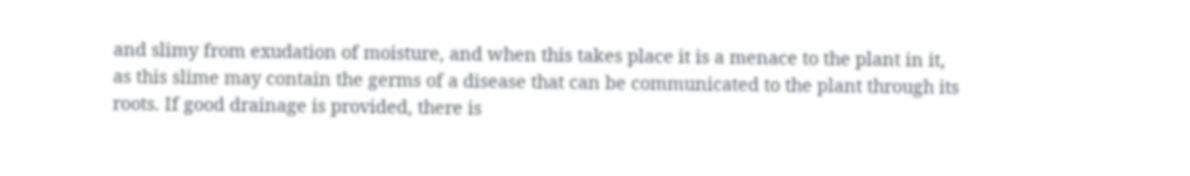and slimy from exudation of moisture, and when this takes place it is a menace to the plant in it, as this slime may contain the germs of a disease that can be communicated to the plant through its roots. If good drainage is provided, there is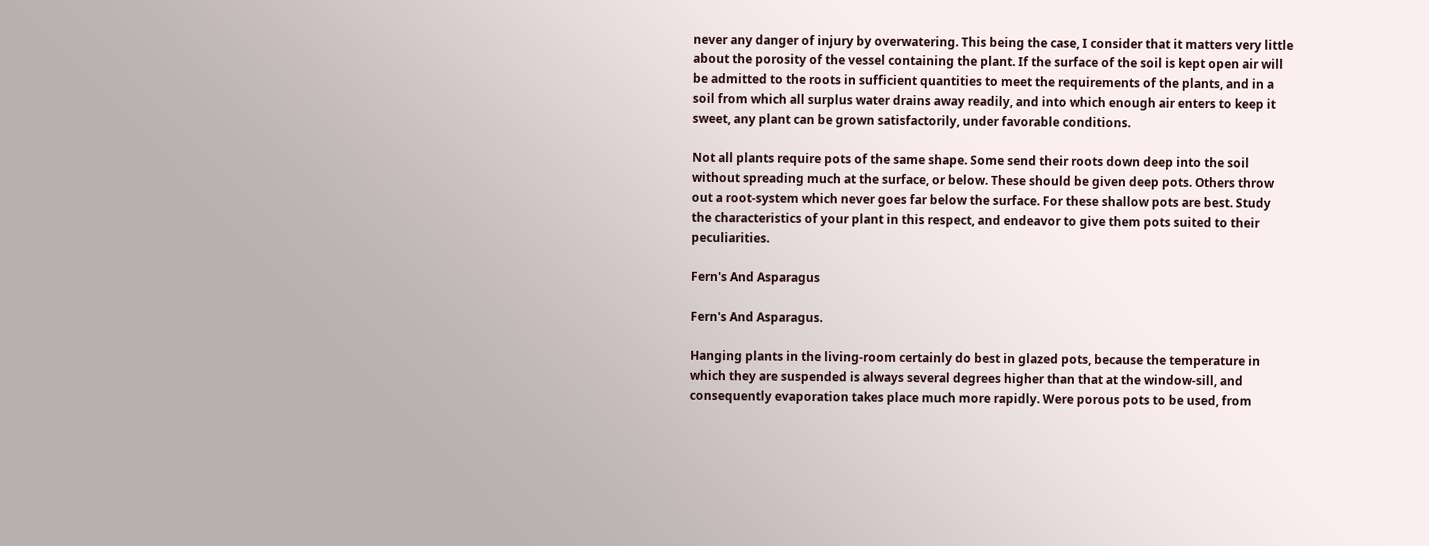never any danger of injury by overwatering. This being the case, I consider that it matters very little about the porosity of the vessel containing the plant. If the surface of the soil is kept open air will be admitted to the roots in sufficient quantities to meet the requirements of the plants, and in a soil from which all surplus water drains away readily, and into which enough air enters to keep it sweet, any plant can be grown satisfactorily, under favorable conditions.

Not all plants require pots of the same shape. Some send their roots down deep into the soil without spreading much at the surface, or below. These should be given deep pots. Others throw out a root-system which never goes far below the surface. For these shallow pots are best. Study the characteristics of your plant in this respect, and endeavor to give them pots suited to their peculiarities.

Fern's And Asparagus

Fern's And Asparagus.

Hanging plants in the living-room certainly do best in glazed pots, because the temperature in which they are suspended is always several degrees higher than that at the window-sill, and consequently evaporation takes place much more rapidly. Were porous pots to be used, from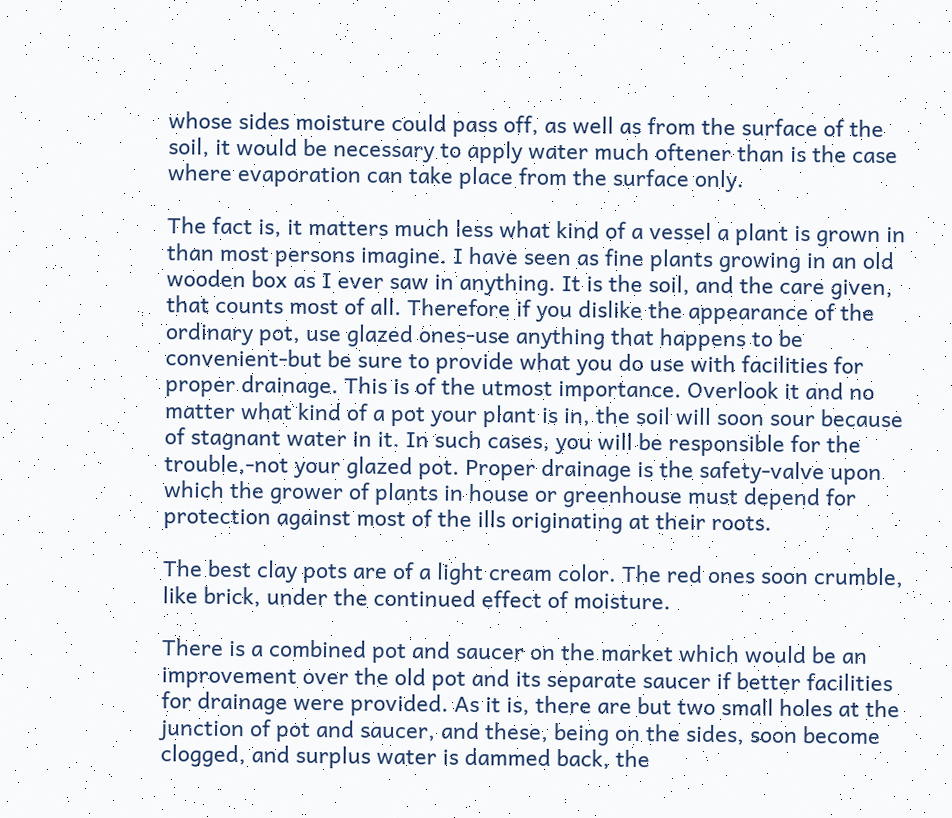whose sides moisture could pass off, as well as from the surface of the soil, it would be necessary to apply water much oftener than is the case where evaporation can take place from the surface only.

The fact is, it matters much less what kind of a vessel a plant is grown in than most persons imagine. I have seen as fine plants growing in an old wooden box as I ever saw in anything. It is the soil, and the care given, that counts most of all. Therefore if you dislike the appearance of the ordinary pot, use glazed ones-use anything that happens to be convenient-but be sure to provide what you do use with facilities for proper drainage. This is of the utmost importance. Overlook it and no matter what kind of a pot your plant is in, the soil will soon sour because of stagnant water in it. In such cases, you will be responsible for the trouble,-not your glazed pot. Proper drainage is the safety-valve upon which the grower of plants in house or greenhouse must depend for protection against most of the ills originating at their roots.

The best clay pots are of a light cream color. The red ones soon crumble, like brick, under the continued effect of moisture.

There is a combined pot and saucer on the market which would be an improvement over the old pot and its separate saucer if better facilities for drainage were provided. As it is, there are but two small holes at the junction of pot and saucer, and these, being on the sides, soon become clogged, and surplus water is dammed back, the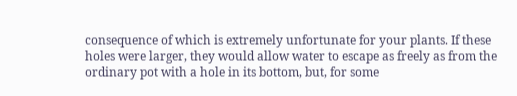consequence of which is extremely unfortunate for your plants. If these holes were larger, they would allow water to escape as freely as from the ordinary pot with a hole in its bottom, but, for some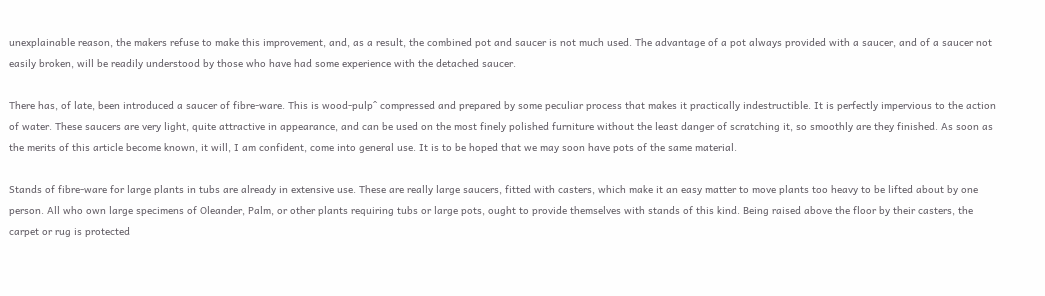unexplainable reason, the makers refuse to make this improvement, and, as a result, the combined pot and saucer is not much used. The advantage of a pot always provided with a saucer, and of a saucer not easily broken, will be readily understood by those who have had some experience with the detached saucer.

There has, of late, been introduced a saucer of fibre-ware. This is wood-pulp^ compressed and prepared by some peculiar process that makes it practically indestructible. It is perfectly impervious to the action of water. These saucers are very light, quite attractive in appearance, and can be used on the most finely polished furniture without the least danger of scratching it, so smoothly are they finished. As soon as the merits of this article become known, it will, I am confident, come into general use. It is to be hoped that we may soon have pots of the same material.

Stands of fibre-ware for large plants in tubs are already in extensive use. These are really large saucers, fitted with casters, which make it an easy matter to move plants too heavy to be lifted about by one person. All who own large specimens of Oleander, Palm, or other plants requiring tubs or large pots, ought to provide themselves with stands of this kind. Being raised above the floor by their casters, the carpet or rug is protected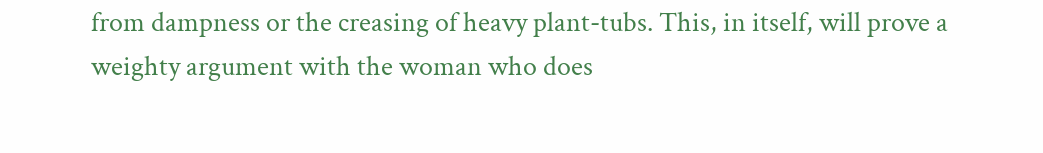from dampness or the creasing of heavy plant-tubs. This, in itself, will prove a weighty argument with the woman who does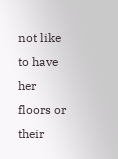not like to have her floors or their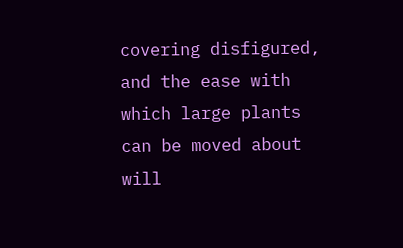covering disfigured, and the ease with which large plants can be moved about will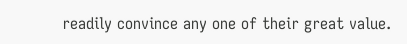readily convince any one of their great value.